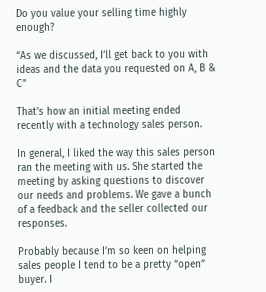Do you value your selling time highly enough?

“As we discussed, I’ll get back to you with ideas and the data you requested on A, B & C”

That’s how an initial meeting ended recently with a technology sales person.

In general, I liked the way this sales person ran the meeting with us. She started the meeting by asking questions to discover our needs and problems. We gave a bunch of a feedback and the seller collected our responses.

Probably because I’m so keen on helping sales people I tend to be a pretty “open” buyer. I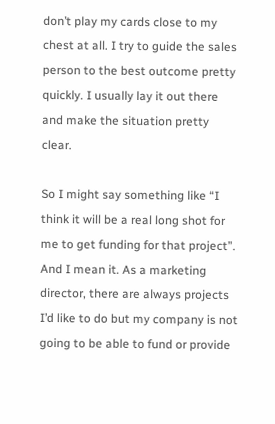don’t play my cards close to my chest at all. I try to guide the sales person to the best outcome pretty quickly. I usually lay it out there and make the situation pretty clear.

So I might say something like “I think it will be a real long shot for me to get funding for that project”. And I mean it. As a marketing director, there are always projects I’d like to do but my company is not going to be able to fund or provide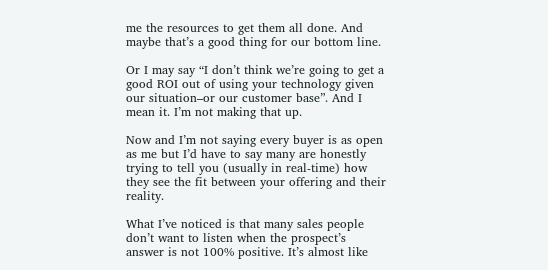me the resources to get them all done. And maybe that’s a good thing for our bottom line.

Or I may say “I don’t think we’re going to get a good ROI out of using your technology given our situation–or our customer base”. And I mean it. I’m not making that up.

Now and I’m not saying every buyer is as open as me but I’d have to say many are honestly trying to tell you (usually in real-time) how they see the fit between your offering and their reality.

What I’ve noticed is that many sales people don’t want to listen when the prospect’s answer is not 100% positive. It’s almost like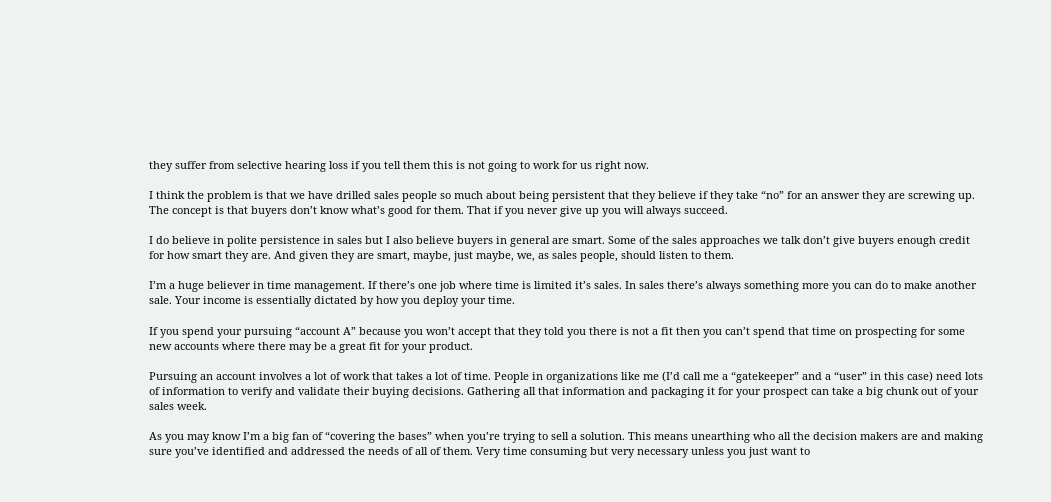they suffer from selective hearing loss if you tell them this is not going to work for us right now.

I think the problem is that we have drilled sales people so much about being persistent that they believe if they take “no” for an answer they are screwing up. The concept is that buyers don’t know what’s good for them. That if you never give up you will always succeed.

I do believe in polite persistence in sales but I also believe buyers in general are smart. Some of the sales approaches we talk don’t give buyers enough credit for how smart they are. And given they are smart, maybe, just maybe, we, as sales people, should listen to them.

I’m a huge believer in time management. If there’s one job where time is limited it’s sales. In sales there’s always something more you can do to make another sale. Your income is essentially dictated by how you deploy your time.

If you spend your pursuing “account A” because you won’t accept that they told you there is not a fit then you can’t spend that time on prospecting for some new accounts where there may be a great fit for your product.

Pursuing an account involves a lot of work that takes a lot of time. People in organizations like me (I’d call me a “gatekeeper” and a “user” in this case) need lots of information to verify and validate their buying decisions. Gathering all that information and packaging it for your prospect can take a big chunk out of your sales week.

As you may know I’m a big fan of “covering the bases” when you’re trying to sell a solution. This means unearthing who all the decision makers are and making sure you’ve identified and addressed the needs of all of them. Very time consuming but very necessary unless you just want to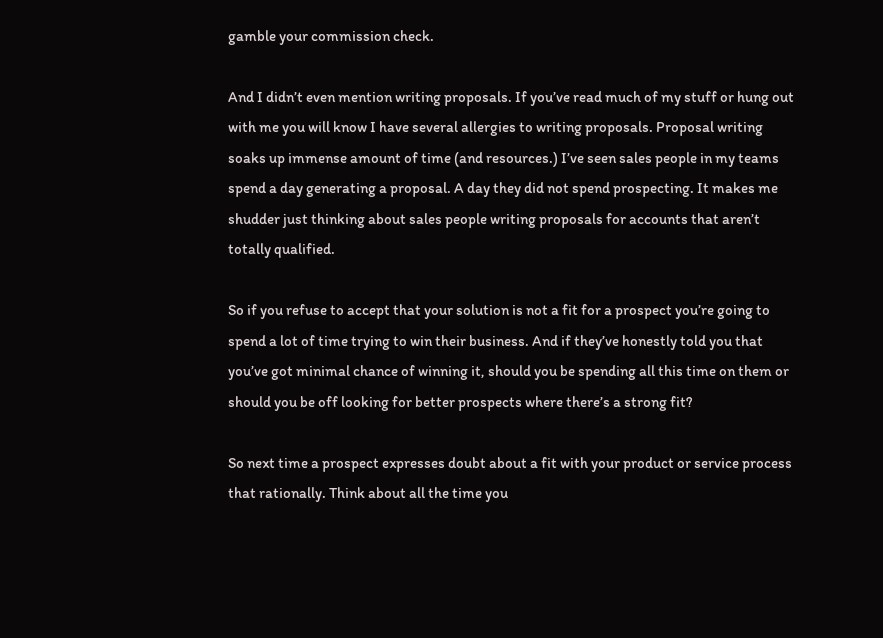gamble your commission check.

And I didn’t even mention writing proposals. If you’ve read much of my stuff or hung out with me you will know I have several allergies to writing proposals. Proposal writing soaks up immense amount of time (and resources.) I’ve seen sales people in my teams spend a day generating a proposal. A day they did not spend prospecting. It makes me shudder just thinking about sales people writing proposals for accounts that aren’t totally qualified.

So if you refuse to accept that your solution is not a fit for a prospect you’re going to spend a lot of time trying to win their business. And if they’ve honestly told you that you’ve got minimal chance of winning it, should you be spending all this time on them or should you be off looking for better prospects where there’s a strong fit?

So next time a prospect expresses doubt about a fit with your product or service process that rationally. Think about all the time you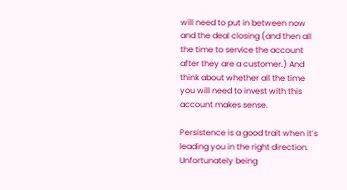will need to put in between now and the deal closing (and then all the time to service the account after they are a customer.) And think about whether all the time you will need to invest with this account makes sense.

Persistence is a good trait when it’s leading you in the right direction. Unfortunately being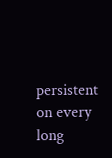persistent on every long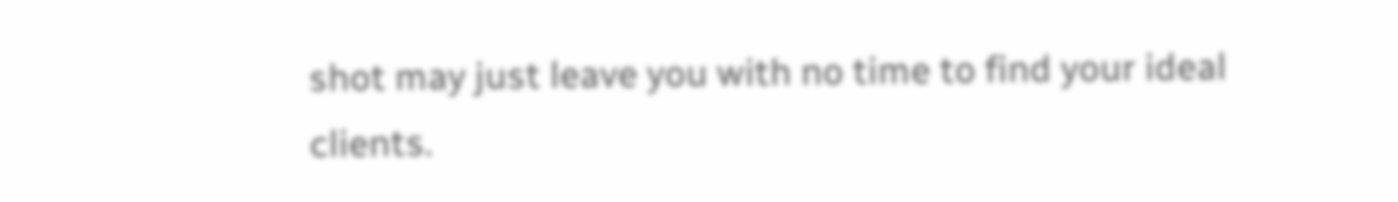shot may just leave you with no time to find your ideal clients.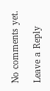No comments yet.

Leave a Reply